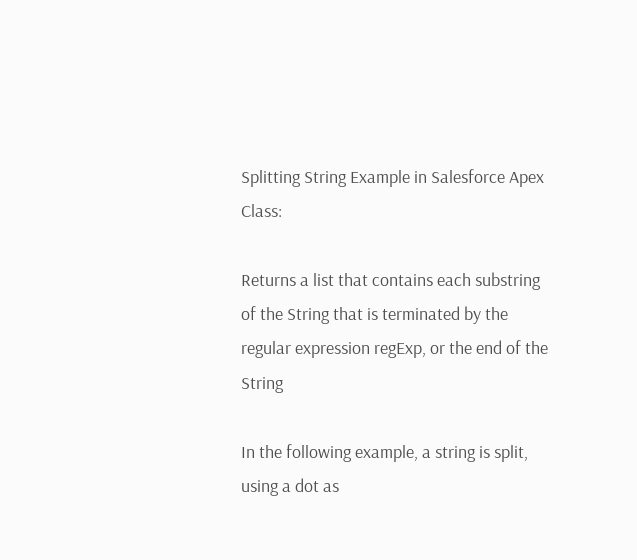Splitting String Example in Salesforce Apex Class:

Returns a list that contains each substring of the String that is terminated by the regular expression regExp, or the end of the String

In the following example, a string is split, using a dot as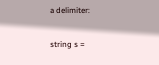a delimiter:

string s =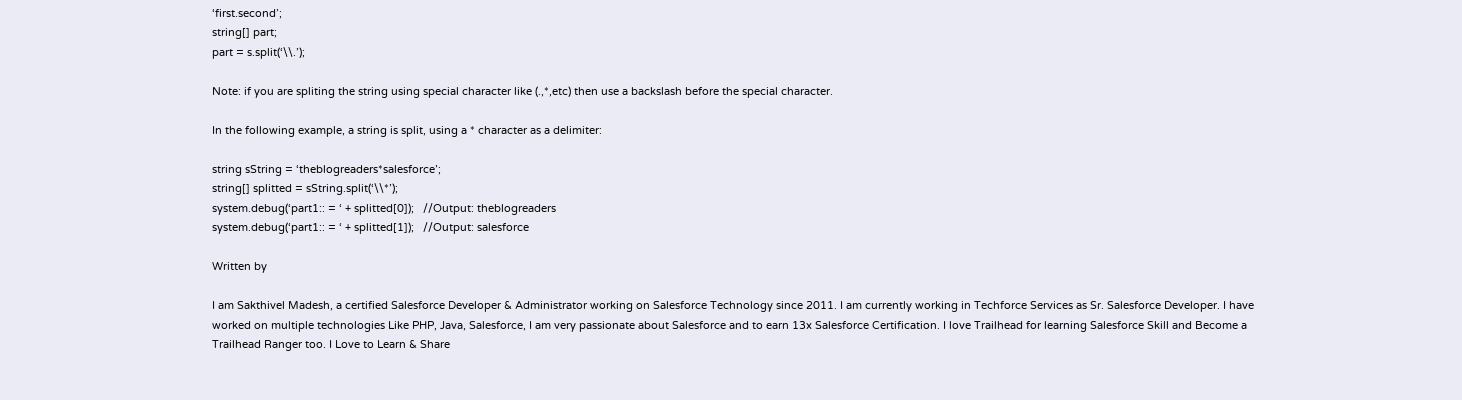‘first.second’;
string[] part;
part = s.split(‘\\.’);

Note: if you are spliting the string using special character like (.,*,etc) then use a backslash before the special character.

In the following example, a string is split, using a * character as a delimiter:

string sString = ‘theblogreaders*salesforce’;
string[] splitted = sString.split(‘\\*’);
system.debug(‘part1:: = ‘ + splitted[0]);   //Output: theblogreaders
system.debug(‘part1:: = ‘ + splitted[1]);   //Output: salesforce

Written by

I am Sakthivel Madesh, a certified Salesforce Developer & Administrator working on Salesforce Technology since 2011. I am currently working in Techforce Services as Sr. Salesforce Developer. I have worked on multiple technologies Like PHP, Java, Salesforce, I am very passionate about Salesforce and to earn 13x Salesforce Certification. I love Trailhead for learning Salesforce Skill and Become a Trailhead Ranger too. I Love to Learn & Share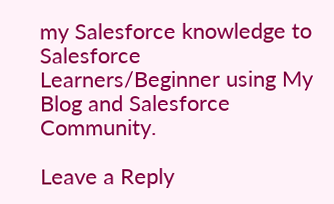my Salesforce knowledge to Salesforce Learners/Beginner using My Blog and Salesforce Community.

Leave a Reply